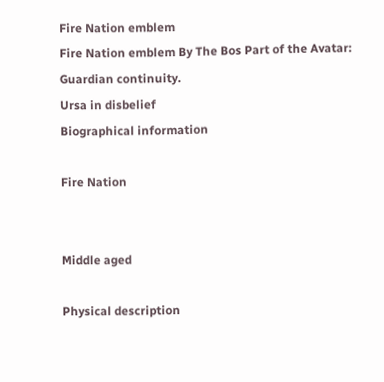Fire Nation emblem
Fire Nation emblem By The Bos Part of the Avatar: Guardian continuity.
Ursa in disbelief
Biographical information

Fire Nation


Middle aged

Physical description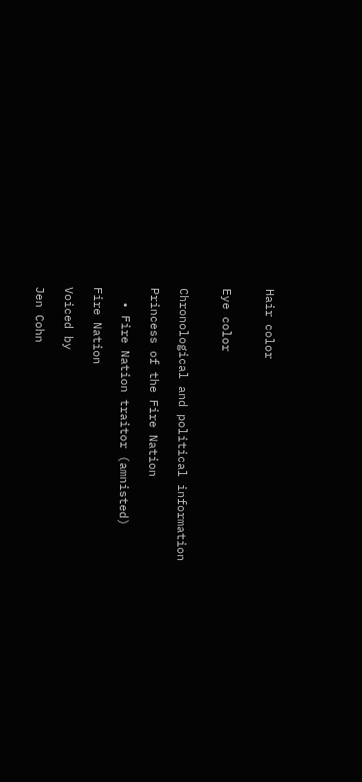Hair color


Eye color


Chronological and political information

Princess of the Fire Nation

  • Fire Nation traitor (amnisted)

Fire Nation

Voiced by

Jen Cohn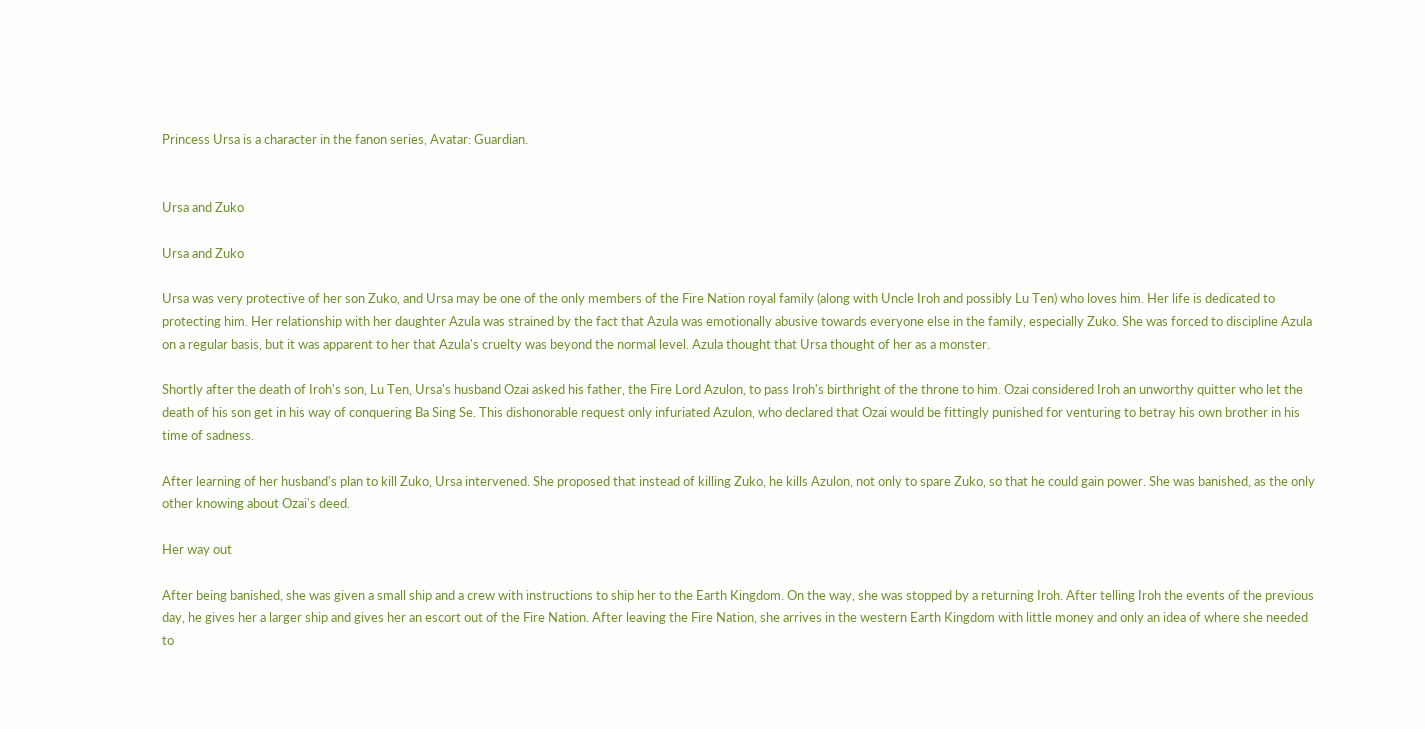Princess Ursa is a character in the fanon series, Avatar: Guardian.


Ursa and Zuko

Ursa and Zuko

Ursa was very protective of her son Zuko, and Ursa may be one of the only members of the Fire Nation royal family (along with Uncle Iroh and possibly Lu Ten) who loves him. Her life is dedicated to protecting him. Her relationship with her daughter Azula was strained by the fact that Azula was emotionally abusive towards everyone else in the family, especially Zuko. She was forced to discipline Azula on a regular basis, but it was apparent to her that Azula's cruelty was beyond the normal level. Azula thought that Ursa thought of her as a monster.

Shortly after the death of Iroh's son, Lu Ten, Ursa's husband Ozai asked his father, the Fire Lord Azulon, to pass Iroh's birthright of the throne to him. Ozai considered Iroh an unworthy quitter who let the death of his son get in his way of conquering Ba Sing Se. This dishonorable request only infuriated Azulon, who declared that Ozai would be fittingly punished for venturing to betray his own brother in his time of sadness.

After learning of her husband's plan to kill Zuko, Ursa intervened. She proposed that instead of killing Zuko, he kills Azulon, not only to spare Zuko, so that he could gain power. She was banished, as the only other knowing about Ozai's deed.

Her way out

After being banished, she was given a small ship and a crew with instructions to ship her to the Earth Kingdom. On the way, she was stopped by a returning Iroh. After telling Iroh the events of the previous day, he gives her a larger ship and gives her an escort out of the Fire Nation. After leaving the Fire Nation, she arrives in the western Earth Kingdom with little money and only an idea of where she needed to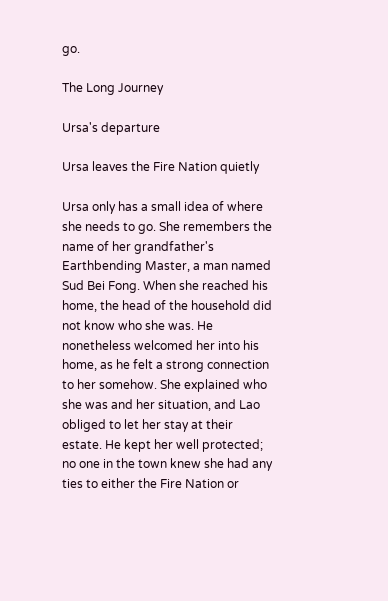go.

The Long Journey

Ursa's departure

Ursa leaves the Fire Nation quietly

Ursa only has a small idea of where she needs to go. She remembers the name of her grandfather's Earthbending Master, a man named Sud Bei Fong. When she reached his home, the head of the household did not know who she was. He nonetheless welcomed her into his home, as he felt a strong connection to her somehow. She explained who she was and her situation, and Lao obliged to let her stay at their estate. He kept her well protected; no one in the town knew she had any ties to either the Fire Nation or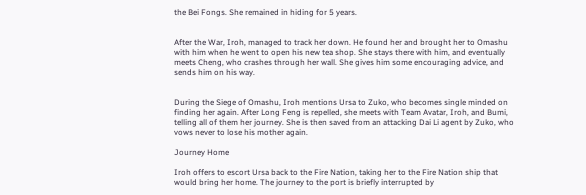the Bei Fongs. She remained in hiding for 5 years.


After the War, Iroh, managed to track her down. He found her and brought her to Omashu with him when he went to open his new tea shop. She stays there with him, and eventually meets Cheng, who crashes through her wall. She gives him some encouraging advice, and sends him on his way.


During the Siege of Omashu, Iroh mentions Ursa to Zuko, who becomes single minded on finding her again. After Long Feng is repelled, she meets with Team Avatar, Iroh, and Bumi, telling all of them her journey. She is then saved from an attacking Dai Li agent by Zuko, who vows never to lose his mother again.

Journey Home

Iroh offers to escort Ursa back to the Fire Nation, taking her to the Fire Nation ship that would bring her home. The journey to the port is briefly interrupted by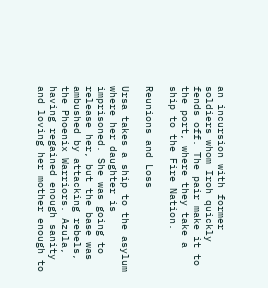an incursion with former soldiers whom Iroh quickly fends off. The pair make it to the port, where they take a ship to the Fire Nation.

Reunions and Loss

Ursa takes a ship to the asylum where her daughter is imprisoned. She was going to release her, but the base was ambushed by attacking rebels, the Phoenix Warriors. Azula, having regained enough sanity and loving her mother enough to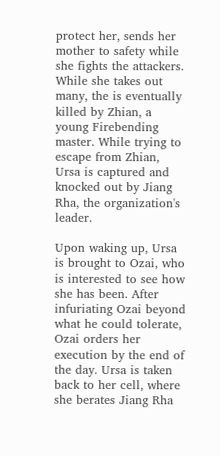protect her, sends her mother to safety while she fights the attackers. While she takes out many, the is eventually killed by Zhian, a young Firebending master. While trying to escape from Zhian, Ursa is captured and knocked out by Jiang Rha, the organization's leader.

Upon waking up, Ursa is brought to Ozai, who is interested to see how she has been. After infuriating Ozai beyond what he could tolerate, Ozai orders her execution by the end of the day. Ursa is taken back to her cell, where she berates Jiang Rha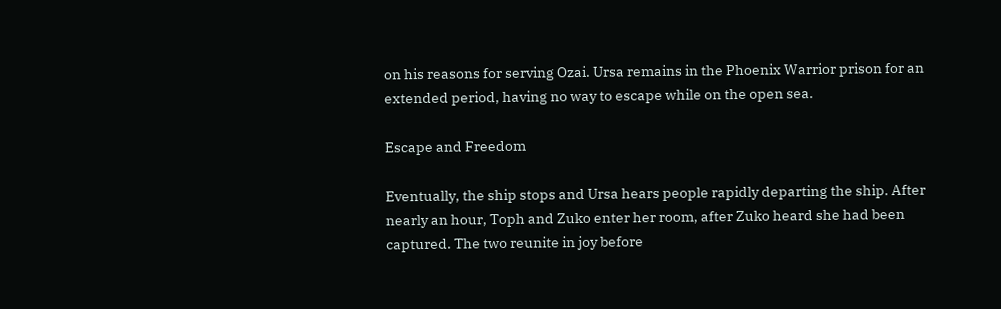on his reasons for serving Ozai. Ursa remains in the Phoenix Warrior prison for an extended period, having no way to escape while on the open sea.

Escape and Freedom

Eventually, the ship stops and Ursa hears people rapidly departing the ship. After nearly an hour, Toph and Zuko enter her room, after Zuko heard she had been captured. The two reunite in joy before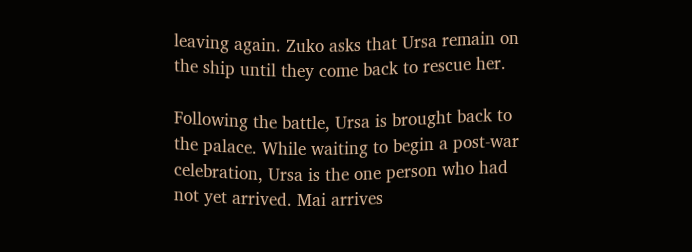leaving again. Zuko asks that Ursa remain on the ship until they come back to rescue her.

Following the battle, Ursa is brought back to the palace. While waiting to begin a post-war celebration, Ursa is the one person who had not yet arrived. Mai arrives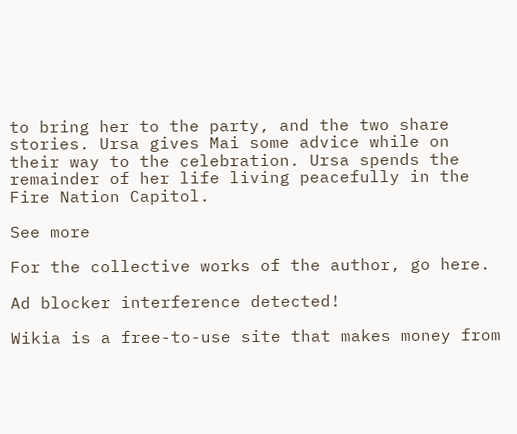to bring her to the party, and the two share stories. Ursa gives Mai some advice while on their way to the celebration. Ursa spends the remainder of her life living peacefully in the Fire Nation Capitol.

See more

For the collective works of the author, go here.

Ad blocker interference detected!

Wikia is a free-to-use site that makes money from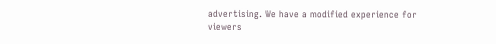advertising. We have a modified experience for viewers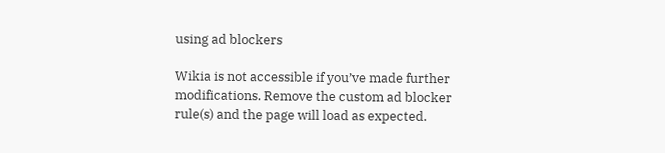using ad blockers

Wikia is not accessible if you’ve made further modifications. Remove the custom ad blocker rule(s) and the page will load as expected.